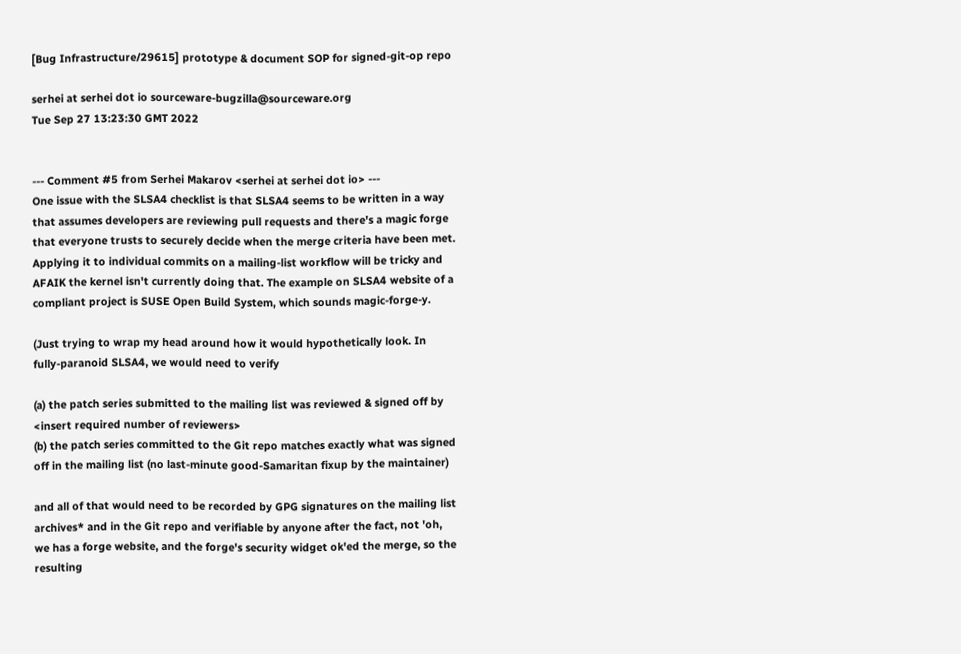[Bug Infrastructure/29615] prototype & document SOP for signed-git-op repo

serhei at serhei dot io sourceware-bugzilla@sourceware.org
Tue Sep 27 13:23:30 GMT 2022


--- Comment #5 from Serhei Makarov <serhei at serhei dot io> ---
One issue with the SLSA4 checklist is that SLSA4 seems to be written in a way
that assumes developers are reviewing pull requests and there's a magic forge
that everyone trusts to securely decide when the merge criteria have been met.
Applying it to individual commits on a mailing-list workflow will be tricky and
AFAIK the kernel isn't currently doing that. The example on SLSA4 website of a
compliant project is SUSE Open Build System, which sounds magic-forge-y.

(Just trying to wrap my head around how it would hypothetically look. In
fully-paranoid SLSA4, we would need to verify

(a) the patch series submitted to the mailing list was reviewed & signed off by
<insert required number of reviewers>
(b) the patch series committed to the Git repo matches exactly what was signed
off in the mailing list (no last-minute good-Samaritan fixup by the maintainer)

and all of that would need to be recorded by GPG signatures on the mailing list
archives* and in the Git repo and verifiable by anyone after the fact, not 'oh,
we has a forge website, and the forge's security widget ok'ed the merge, so the
resulting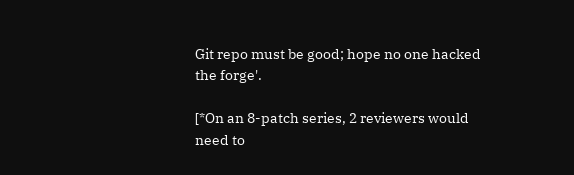Git repo must be good; hope no one hacked the forge'.

[*On an 8-patch series, 2 reviewers would need to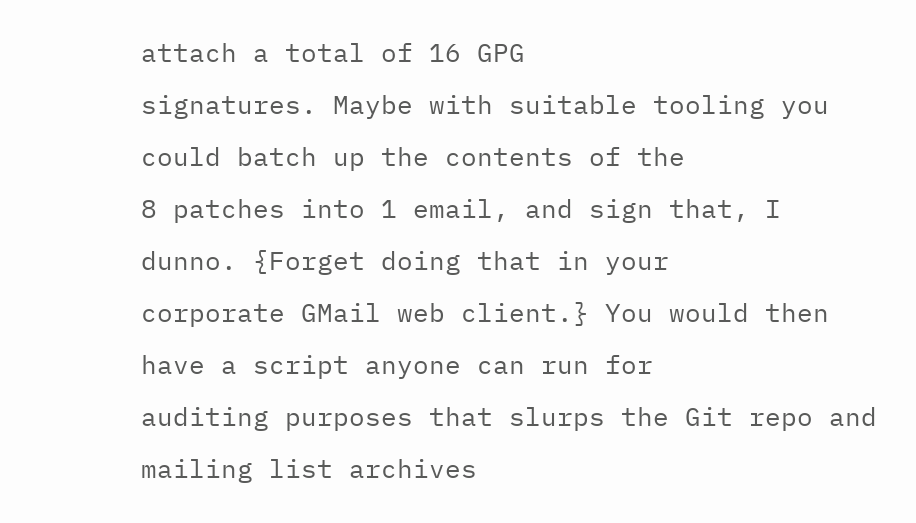attach a total of 16 GPG
signatures. Maybe with suitable tooling you could batch up the contents of the
8 patches into 1 email, and sign that, I dunno. {Forget doing that in your
corporate GMail web client.} You would then have a script anyone can run for
auditing purposes that slurps the Git repo and mailing list archives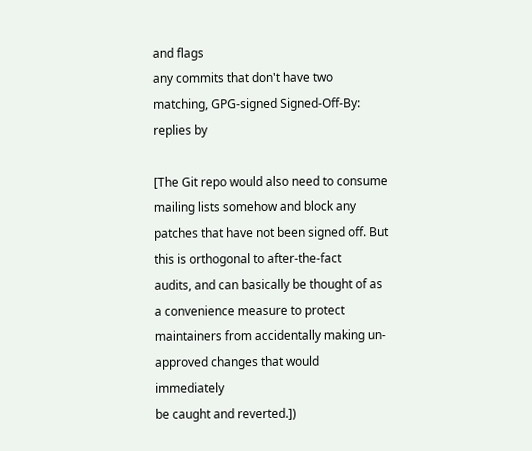and flags
any commits that don't have two matching, GPG-signed Signed-Off-By: replies by

[The Git repo would also need to consume mailing lists somehow and block any
patches that have not been signed off. But this is orthogonal to after-the-fact
audits, and can basically be thought of as a convenience measure to protect
maintainers from accidentally making un-approved changes that would immediately
be caught and reverted.])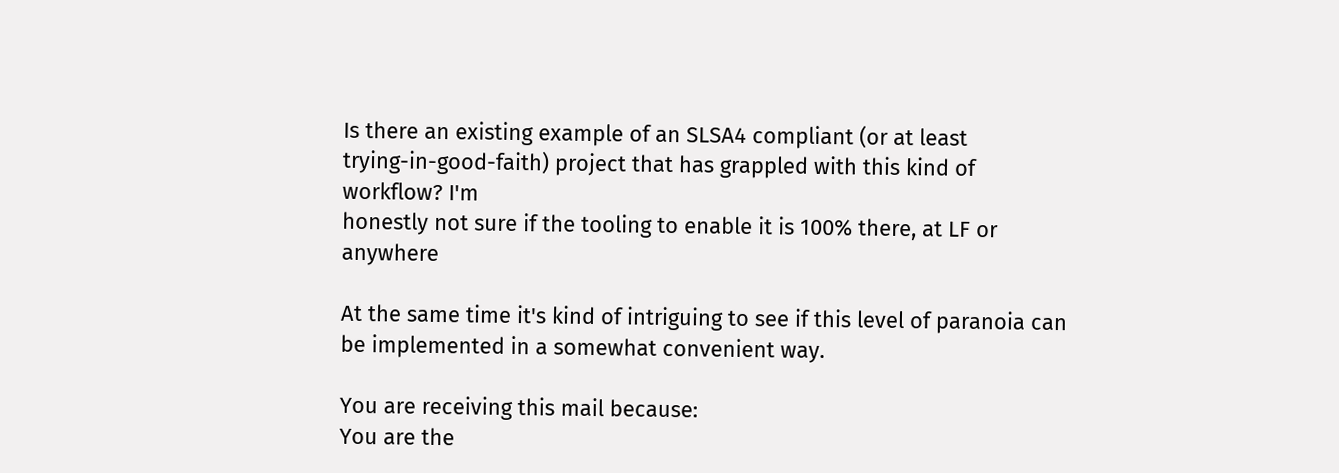Is there an existing example of an SLSA4 compliant (or at least
trying-in-good-faith) project that has grappled with this kind of workflow? I'm
honestly not sure if the tooling to enable it is 100% there, at LF or anywhere

At the same time it's kind of intriguing to see if this level of paranoia can
be implemented in a somewhat convenient way.

You are receiving this mail because:
You are the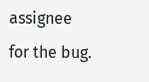assignee for the bug.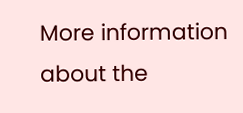More information about the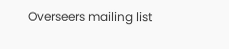Overseers mailing list